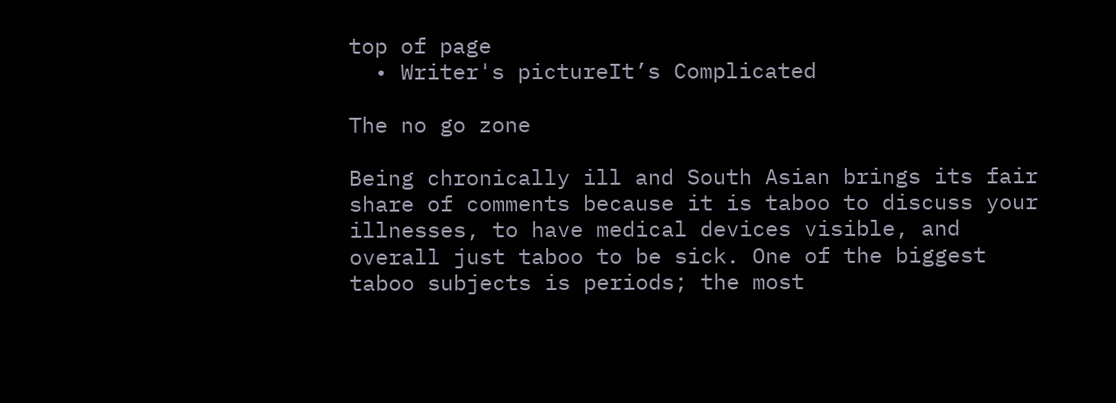top of page
  • Writer's pictureIt’s Complicated

The no go zone

Being chronically ill and South Asian brings its fair share of comments because it is taboo to discuss your illnesses, to have medical devices visible, and overall just taboo to be sick. One of the biggest taboo subjects is periods; the most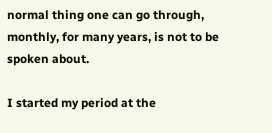normal thing one can go through, monthly, for many years, is not to be spoken about.

I started my period at the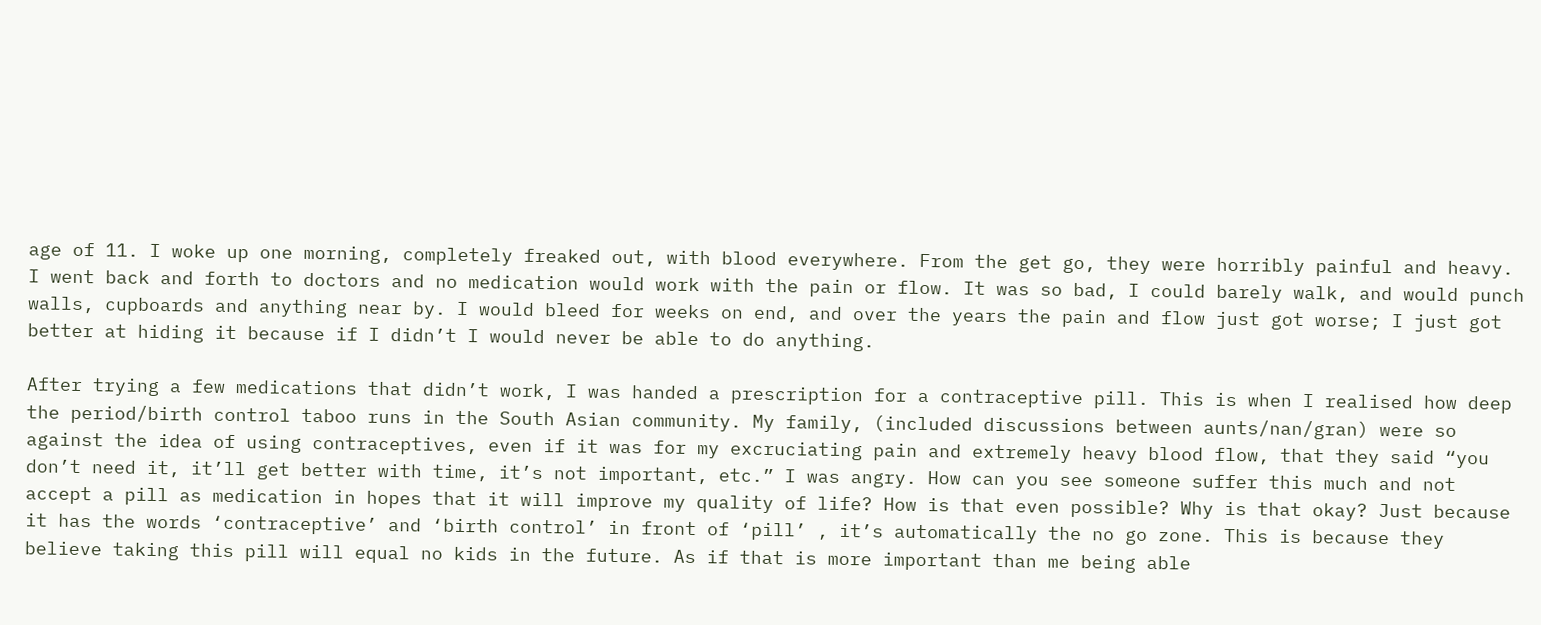age of 11. I woke up one morning, completely freaked out, with blood everywhere. From the get go, they were horribly painful and heavy. I went back and forth to doctors and no medication would work with the pain or flow. It was so bad, I could barely walk, and would punch walls, cupboards and anything near by. I would bleed for weeks on end, and over the years the pain and flow just got worse; I just got better at hiding it because if I didn’t I would never be able to do anything.

After trying a few medications that didn’t work, I was handed a prescription for a contraceptive pill. This is when I realised how deep the period/birth control taboo runs in the South Asian community. My family, (included discussions between aunts/nan/gran) were so against the idea of using contraceptives, even if it was for my excruciating pain and extremely heavy blood flow, that they said “you don’t need it, it’ll get better with time, it’s not important, etc.” I was angry. How can you see someone suffer this much and not accept a pill as medication in hopes that it will improve my quality of life? How is that even possible? Why is that okay? Just because it has the words ‘contraceptive’ and ‘birth control’ in front of ‘pill’ , it’s automatically the no go zone. This is because they believe taking this pill will equal no kids in the future. As if that is more important than me being able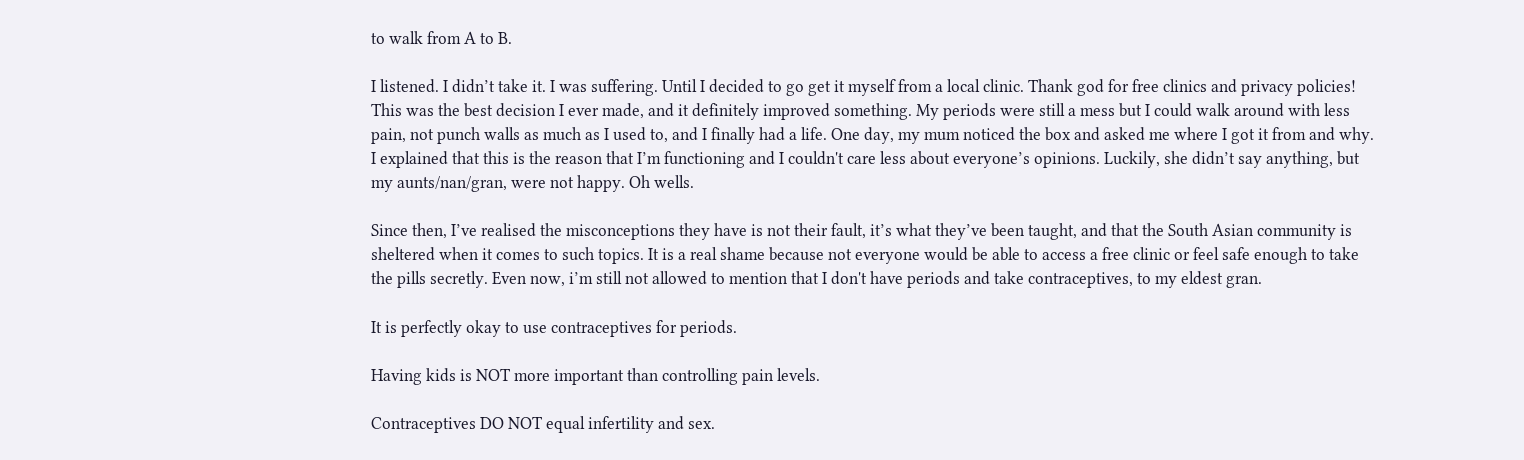to walk from A to B.

I listened. I didn’t take it. I was suffering. Until I decided to go get it myself from a local clinic. Thank god for free clinics and privacy policies! This was the best decision I ever made, and it definitely improved something. My periods were still a mess but I could walk around with less pain, not punch walls as much as I used to, and I finally had a life. One day, my mum noticed the box and asked me where I got it from and why. I explained that this is the reason that I’m functioning and I couldn't care less about everyone’s opinions. Luckily, she didn’t say anything, but my aunts/nan/gran, were not happy. Oh wells.

Since then, I’ve realised the misconceptions they have is not their fault, it’s what they’ve been taught, and that the South Asian community is sheltered when it comes to such topics. It is a real shame because not everyone would be able to access a free clinic or feel safe enough to take the pills secretly. Even now, i’m still not allowed to mention that I don't have periods and take contraceptives, to my eldest gran.

It is perfectly okay to use contraceptives for periods.

Having kids is NOT more important than controlling pain levels.

Contraceptives DO NOT equal infertility and sex.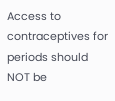Access to contraceptives for periods should NOT be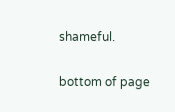shameful.


bottom of page